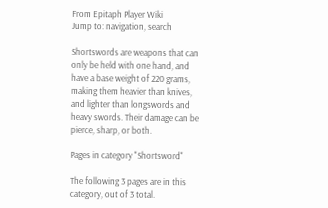From Epitaph Player Wiki
Jump to: navigation, search

Shortswords are weapons that can only be held with one hand, and have a base weight of 220 grams, making them heavier than knives, and lighter than longswords and heavy swords. Their damage can be pierce, sharp, or both.

Pages in category "Shortsword"

The following 3 pages are in this category, out of 3 total.